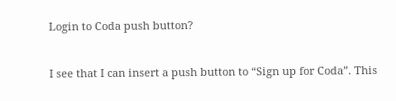Login to Coda push button?

I see that I can insert a push button to “Sign up for Coda”. This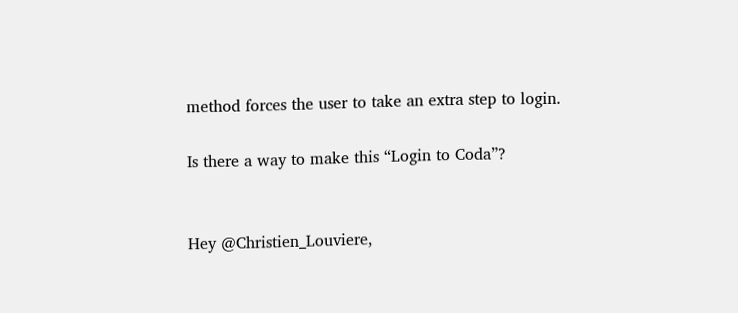method forces the user to take an extra step to login.

Is there a way to make this “Login to Coda”?


Hey @Christien_Louviere,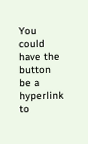You could have the button be a hyperlink to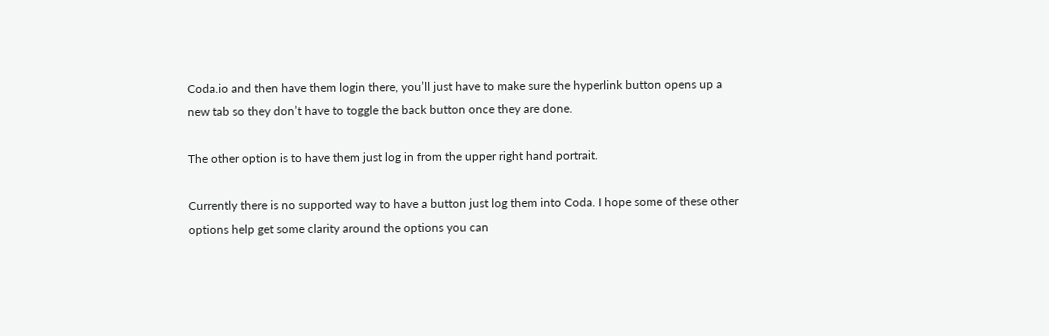Coda.io and then have them login there, you’ll just have to make sure the hyperlink button opens up a new tab so they don’t have to toggle the back button once they are done.

The other option is to have them just log in from the upper right hand portrait.

Currently there is no supported way to have a button just log them into Coda. I hope some of these other options help get some clarity around the options you can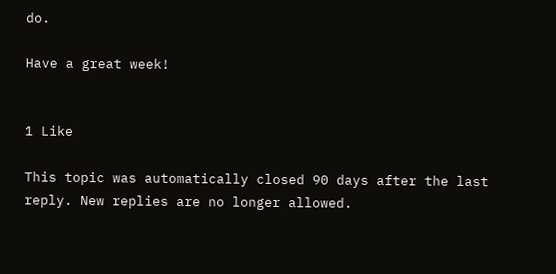do.

Have a great week!


1 Like

This topic was automatically closed 90 days after the last reply. New replies are no longer allowed.